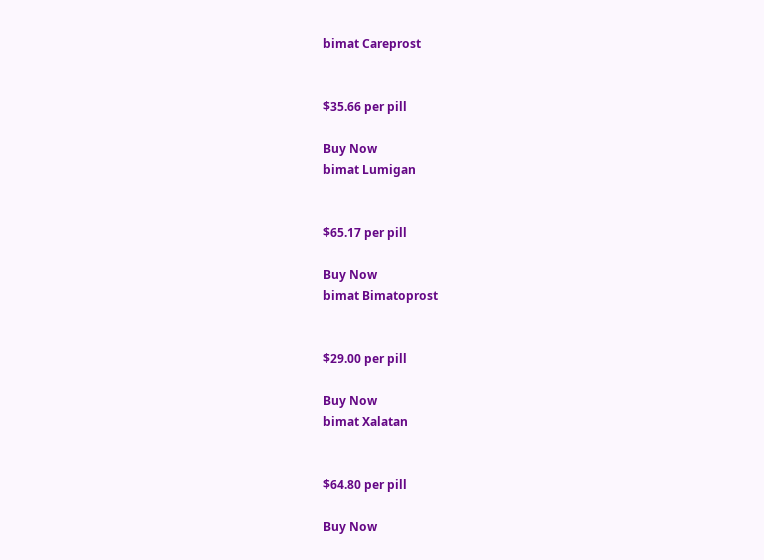bimat Careprost


$35.66 per pill

Buy Now
bimat Lumigan


$65.17 per pill

Buy Now
bimat Bimatoprost


$29.00 per pill

Buy Now
bimat Xalatan


$64.80 per pill

Buy Now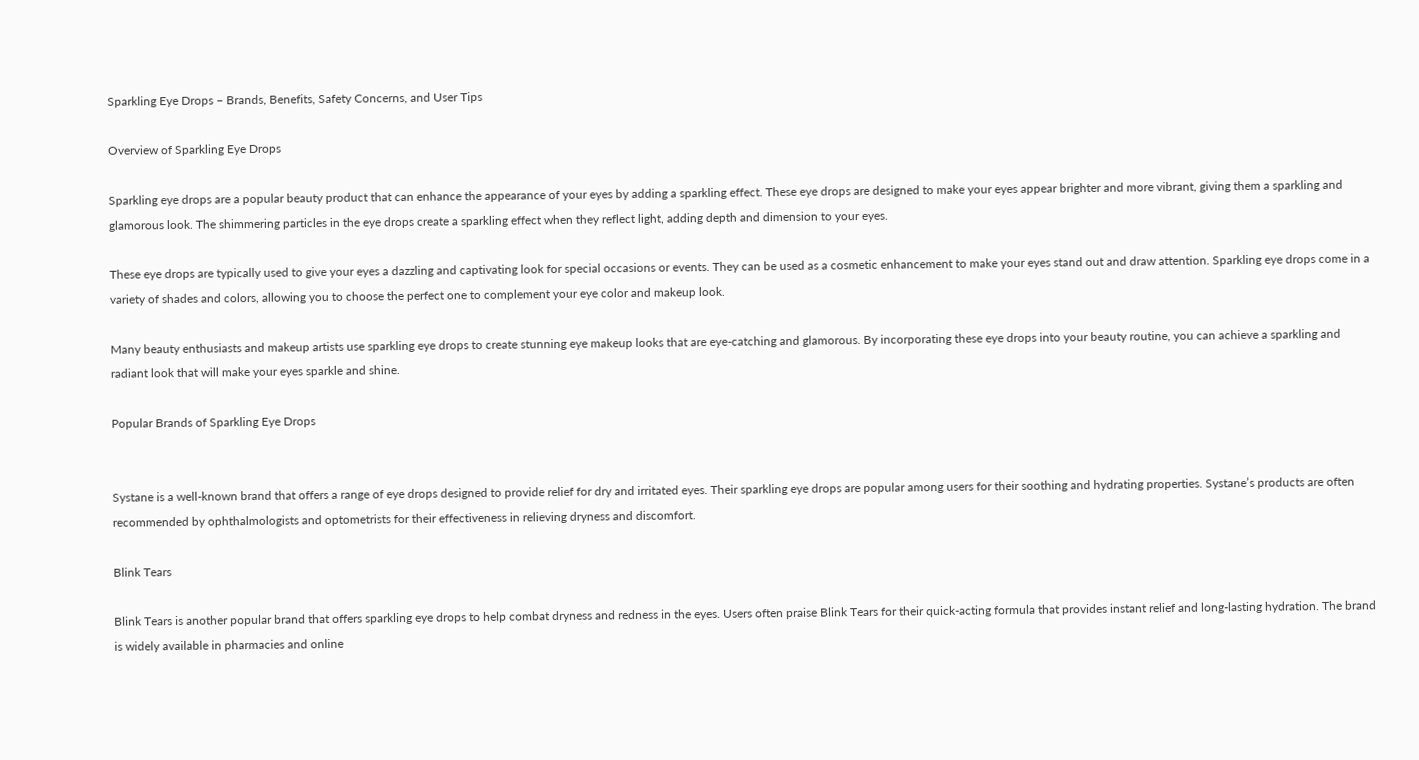Sparkling Eye Drops – Brands, Benefits, Safety Concerns, and User Tips

Overview of Sparkling Eye Drops

Sparkling eye drops are a popular beauty product that can enhance the appearance of your eyes by adding a sparkling effect. These eye drops are designed to make your eyes appear brighter and more vibrant, giving them a sparkling and glamorous look. The shimmering particles in the eye drops create a sparkling effect when they reflect light, adding depth and dimension to your eyes.

These eye drops are typically used to give your eyes a dazzling and captivating look for special occasions or events. They can be used as a cosmetic enhancement to make your eyes stand out and draw attention. Sparkling eye drops come in a variety of shades and colors, allowing you to choose the perfect one to complement your eye color and makeup look.

Many beauty enthusiasts and makeup artists use sparkling eye drops to create stunning eye makeup looks that are eye-catching and glamorous. By incorporating these eye drops into your beauty routine, you can achieve a sparkling and radiant look that will make your eyes sparkle and shine.

Popular Brands of Sparkling Eye Drops


Systane is a well-known brand that offers a range of eye drops designed to provide relief for dry and irritated eyes. Their sparkling eye drops are popular among users for their soothing and hydrating properties. Systane’s products are often recommended by ophthalmologists and optometrists for their effectiveness in relieving dryness and discomfort.

Blink Tears

Blink Tears is another popular brand that offers sparkling eye drops to help combat dryness and redness in the eyes. Users often praise Blink Tears for their quick-acting formula that provides instant relief and long-lasting hydration. The brand is widely available in pharmacies and online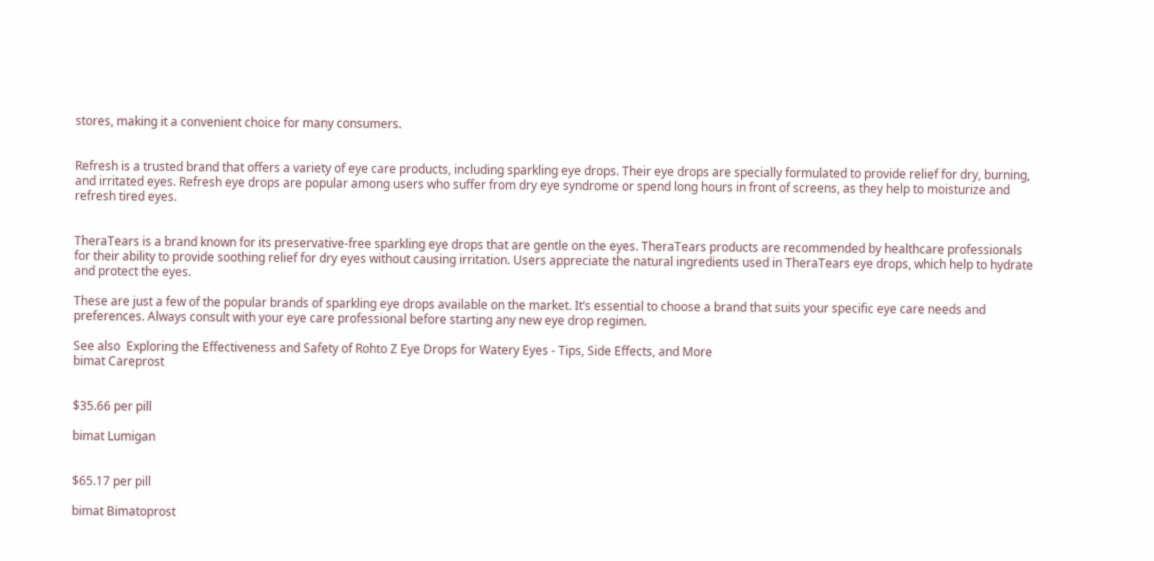stores, making it a convenient choice for many consumers.


Refresh is a trusted brand that offers a variety of eye care products, including sparkling eye drops. Their eye drops are specially formulated to provide relief for dry, burning, and irritated eyes. Refresh eye drops are popular among users who suffer from dry eye syndrome or spend long hours in front of screens, as they help to moisturize and refresh tired eyes.


TheraTears is a brand known for its preservative-free sparkling eye drops that are gentle on the eyes. TheraTears products are recommended by healthcare professionals for their ability to provide soothing relief for dry eyes without causing irritation. Users appreciate the natural ingredients used in TheraTears eye drops, which help to hydrate and protect the eyes.

These are just a few of the popular brands of sparkling eye drops available on the market. It’s essential to choose a brand that suits your specific eye care needs and preferences. Always consult with your eye care professional before starting any new eye drop regimen.

See also  Exploring the Effectiveness and Safety of Rohto Z Eye Drops for Watery Eyes - Tips, Side Effects, and More
bimat Careprost


$35.66 per pill

bimat Lumigan


$65.17 per pill

bimat Bimatoprost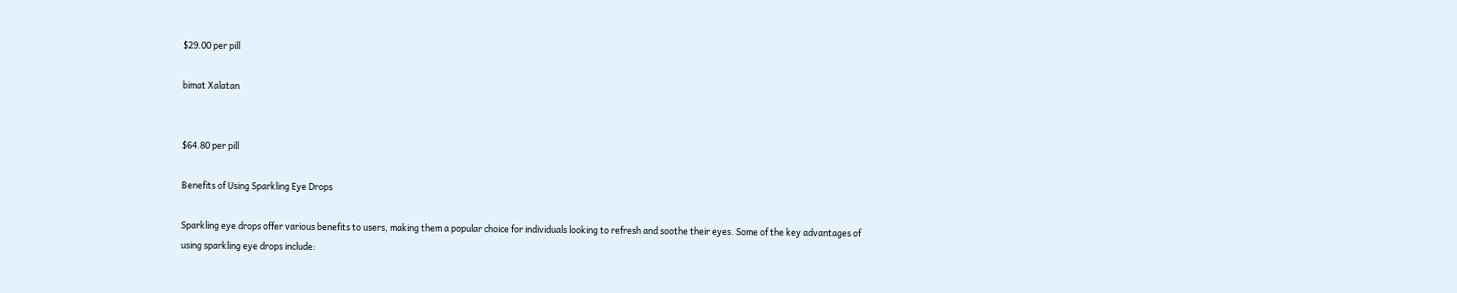$29.00 per pill

bimat Xalatan


$64.80 per pill

Benefits of Using Sparkling Eye Drops

Sparkling eye drops offer various benefits to users, making them a popular choice for individuals looking to refresh and soothe their eyes. Some of the key advantages of using sparkling eye drops include: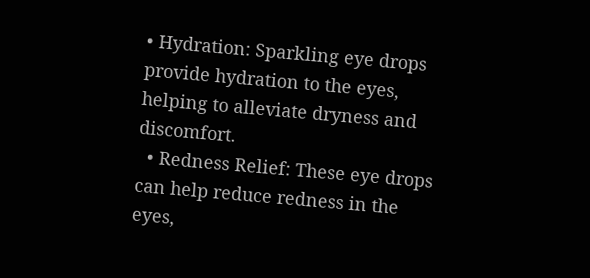• Hydration: Sparkling eye drops provide hydration to the eyes, helping to alleviate dryness and discomfort.
  • Redness Relief: These eye drops can help reduce redness in the eyes,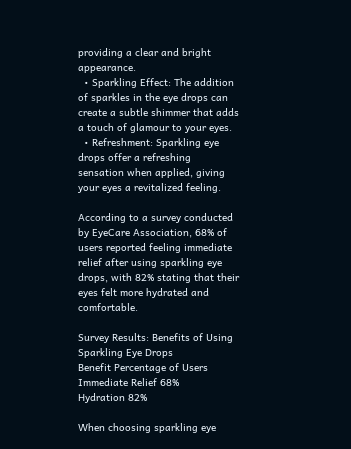providing a clear and bright appearance.
  • Sparkling Effect: The addition of sparkles in the eye drops can create a subtle shimmer that adds a touch of glamour to your eyes.
  • Refreshment: Sparkling eye drops offer a refreshing sensation when applied, giving your eyes a revitalized feeling.

According to a survey conducted by EyeCare Association, 68% of users reported feeling immediate relief after using sparkling eye drops, with 82% stating that their eyes felt more hydrated and comfortable.

Survey Results: Benefits of Using Sparkling Eye Drops
Benefit Percentage of Users
Immediate Relief 68%
Hydration 82%

When choosing sparkling eye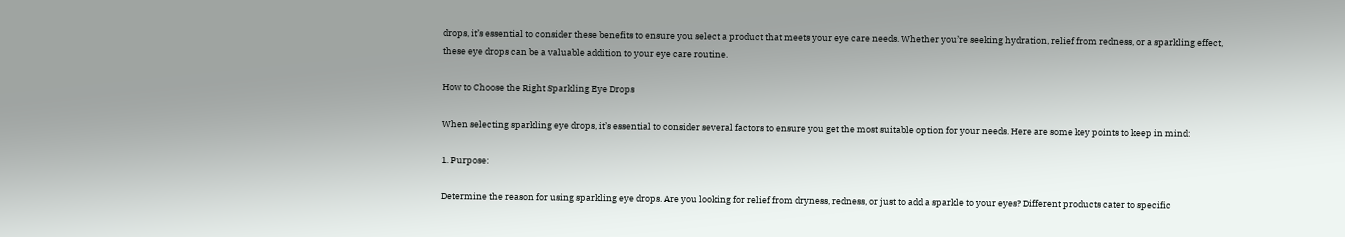drops, it’s essential to consider these benefits to ensure you select a product that meets your eye care needs. Whether you’re seeking hydration, relief from redness, or a sparkling effect, these eye drops can be a valuable addition to your eye care routine.

How to Choose the Right Sparkling Eye Drops

When selecting sparkling eye drops, it’s essential to consider several factors to ensure you get the most suitable option for your needs. Here are some key points to keep in mind:

1. Purpose:

Determine the reason for using sparkling eye drops. Are you looking for relief from dryness, redness, or just to add a sparkle to your eyes? Different products cater to specific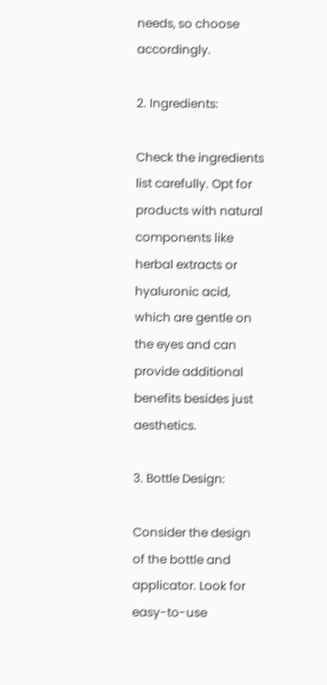needs, so choose accordingly.

2. Ingredients:

Check the ingredients list carefully. Opt for products with natural components like herbal extracts or hyaluronic acid, which are gentle on the eyes and can provide additional benefits besides just aesthetics.

3. Bottle Design:

Consider the design of the bottle and applicator. Look for easy-to-use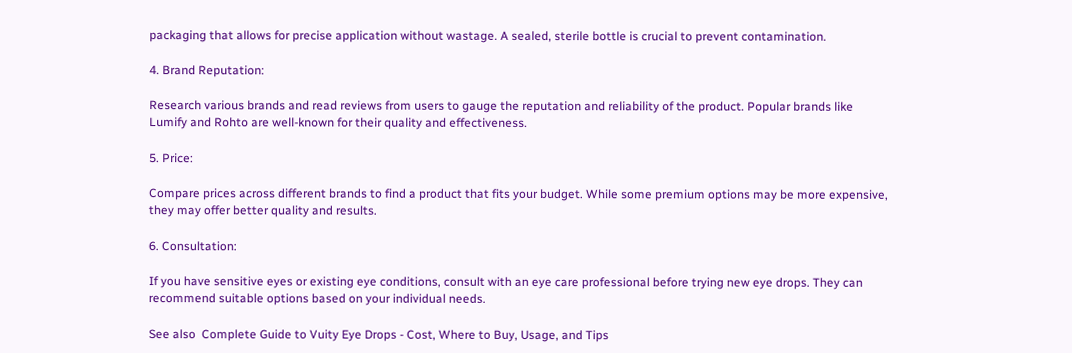packaging that allows for precise application without wastage. A sealed, sterile bottle is crucial to prevent contamination.

4. Brand Reputation:

Research various brands and read reviews from users to gauge the reputation and reliability of the product. Popular brands like Lumify and Rohto are well-known for their quality and effectiveness.

5. Price:

Compare prices across different brands to find a product that fits your budget. While some premium options may be more expensive, they may offer better quality and results.

6. Consultation:

If you have sensitive eyes or existing eye conditions, consult with an eye care professional before trying new eye drops. They can recommend suitable options based on your individual needs.

See also  Complete Guide to Vuity Eye Drops - Cost, Where to Buy, Usage, and Tips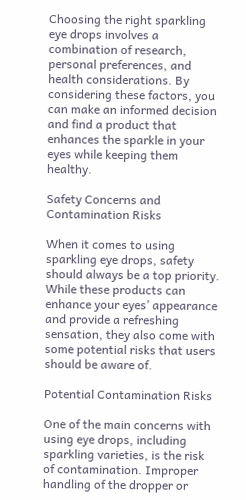Choosing the right sparkling eye drops involves a combination of research, personal preferences, and health considerations. By considering these factors, you can make an informed decision and find a product that enhances the sparkle in your eyes while keeping them healthy.

Safety Concerns and Contamination Risks

When it comes to using sparkling eye drops, safety should always be a top priority. While these products can enhance your eyes’ appearance and provide a refreshing sensation, they also come with some potential risks that users should be aware of.

Potential Contamination Risks

One of the main concerns with using eye drops, including sparkling varieties, is the risk of contamination. Improper handling of the dropper or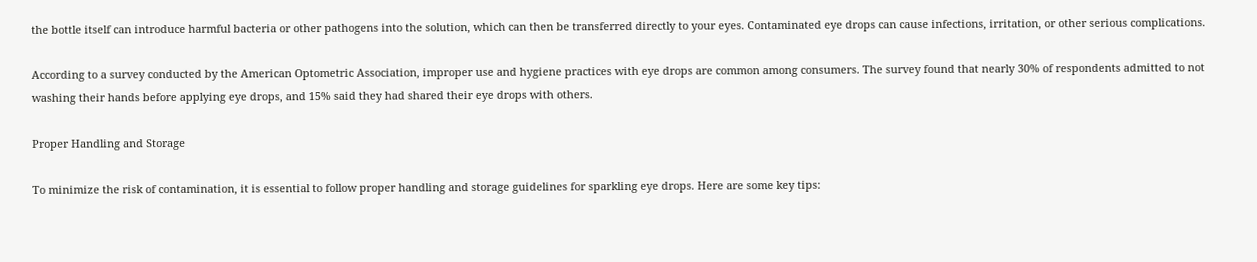the bottle itself can introduce harmful bacteria or other pathogens into the solution, which can then be transferred directly to your eyes. Contaminated eye drops can cause infections, irritation, or other serious complications.

According to a survey conducted by the American Optometric Association, improper use and hygiene practices with eye drops are common among consumers. The survey found that nearly 30% of respondents admitted to not washing their hands before applying eye drops, and 15% said they had shared their eye drops with others.

Proper Handling and Storage

To minimize the risk of contamination, it is essential to follow proper handling and storage guidelines for sparkling eye drops. Here are some key tips: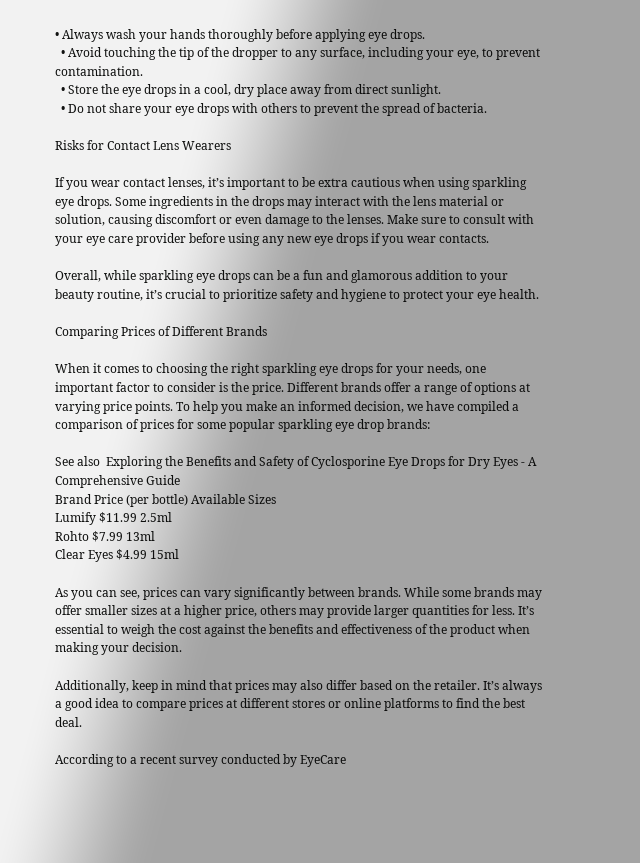• Always wash your hands thoroughly before applying eye drops.
  • Avoid touching the tip of the dropper to any surface, including your eye, to prevent contamination.
  • Store the eye drops in a cool, dry place away from direct sunlight.
  • Do not share your eye drops with others to prevent the spread of bacteria.

Risks for Contact Lens Wearers

If you wear contact lenses, it’s important to be extra cautious when using sparkling eye drops. Some ingredients in the drops may interact with the lens material or solution, causing discomfort or even damage to the lenses. Make sure to consult with your eye care provider before using any new eye drops if you wear contacts.

Overall, while sparkling eye drops can be a fun and glamorous addition to your beauty routine, it’s crucial to prioritize safety and hygiene to protect your eye health.

Comparing Prices of Different Brands

When it comes to choosing the right sparkling eye drops for your needs, one important factor to consider is the price. Different brands offer a range of options at varying price points. To help you make an informed decision, we have compiled a comparison of prices for some popular sparkling eye drop brands:

See also  Exploring the Benefits and Safety of Cyclosporine Eye Drops for Dry Eyes - A Comprehensive Guide
Brand Price (per bottle) Available Sizes
Lumify $11.99 2.5ml
Rohto $7.99 13ml
Clear Eyes $4.99 15ml

As you can see, prices can vary significantly between brands. While some brands may offer smaller sizes at a higher price, others may provide larger quantities for less. It’s essential to weigh the cost against the benefits and effectiveness of the product when making your decision.

Additionally, keep in mind that prices may also differ based on the retailer. It’s always a good idea to compare prices at different stores or online platforms to find the best deal.

According to a recent survey conducted by EyeCare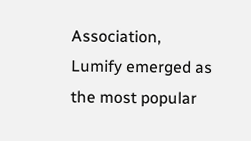Association, Lumify emerged as the most popular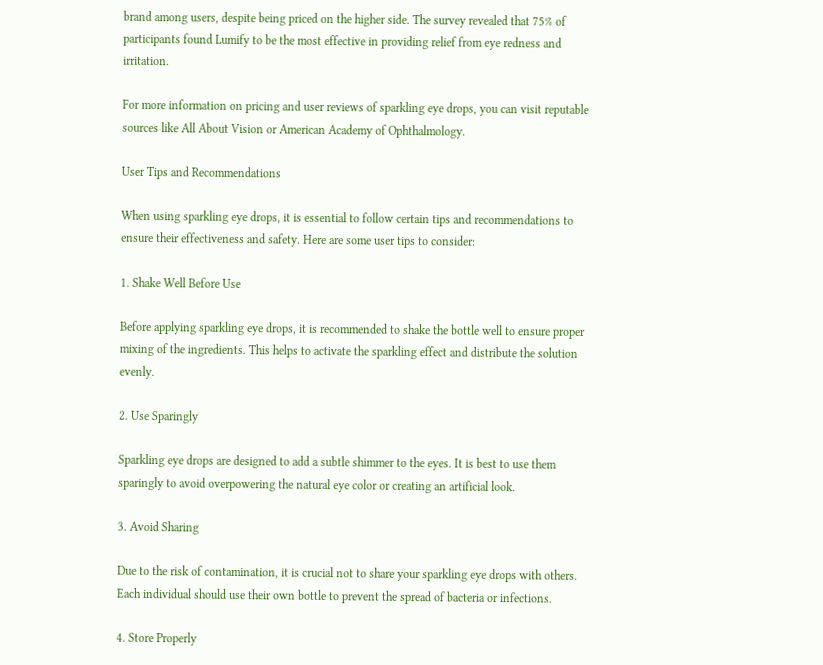brand among users, despite being priced on the higher side. The survey revealed that 75% of participants found Lumify to be the most effective in providing relief from eye redness and irritation.

For more information on pricing and user reviews of sparkling eye drops, you can visit reputable sources like All About Vision or American Academy of Ophthalmology.

User Tips and Recommendations

When using sparkling eye drops, it is essential to follow certain tips and recommendations to ensure their effectiveness and safety. Here are some user tips to consider:

1. Shake Well Before Use

Before applying sparkling eye drops, it is recommended to shake the bottle well to ensure proper mixing of the ingredients. This helps to activate the sparkling effect and distribute the solution evenly.

2. Use Sparingly

Sparkling eye drops are designed to add a subtle shimmer to the eyes. It is best to use them sparingly to avoid overpowering the natural eye color or creating an artificial look.

3. Avoid Sharing

Due to the risk of contamination, it is crucial not to share your sparkling eye drops with others. Each individual should use their own bottle to prevent the spread of bacteria or infections.

4. Store Properly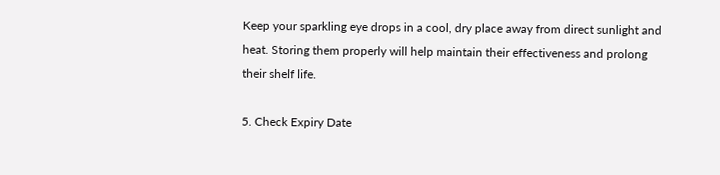Keep your sparkling eye drops in a cool, dry place away from direct sunlight and heat. Storing them properly will help maintain their effectiveness and prolong their shelf life.

5. Check Expiry Date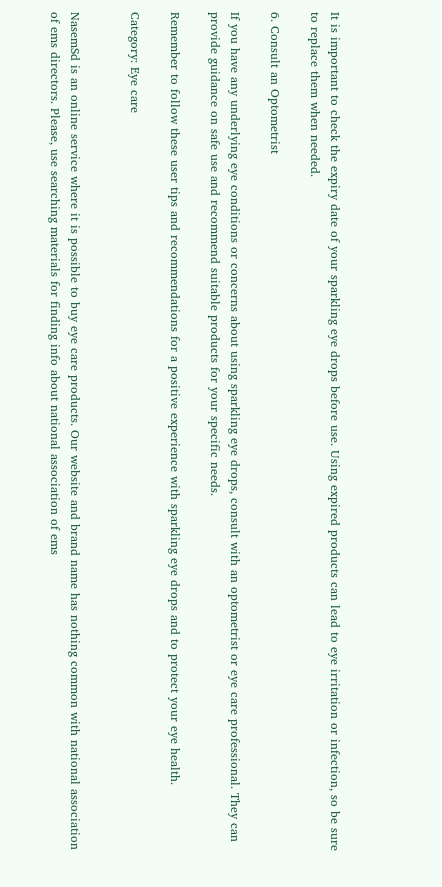It is important to check the expiry date of your sparkling eye drops before use. Using expired products can lead to eye irritation or infection, so be sure to replace them when needed.

6. Consult an Optometrist

If you have any underlying eye conditions or concerns about using sparkling eye drops, consult with an optometrist or eye care professional. They can provide guidance on safe use and recommend suitable products for your specific needs.

Remember to follow these user tips and recommendations for a positive experience with sparkling eye drops and to protect your eye health.

Category: Eye care


NasemSd is an online service where it is possible to buy eye care products. Our website and brand name has nothing common with national association of ems directors. Please, use searching materials for finding info about national association of ems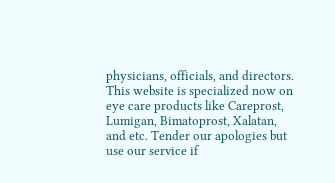physicians, officials, and directors. This website is specialized now on eye care products like Careprost, Lumigan, Bimatoprost, Xalatan, and etc. Tender our apologies but use our service if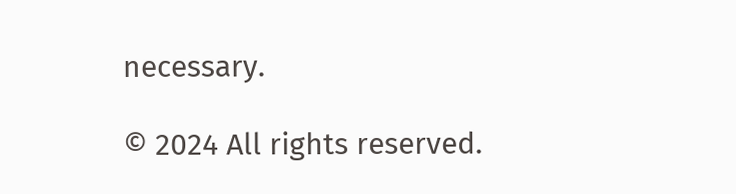necessary.

© 2024 All rights reserved.